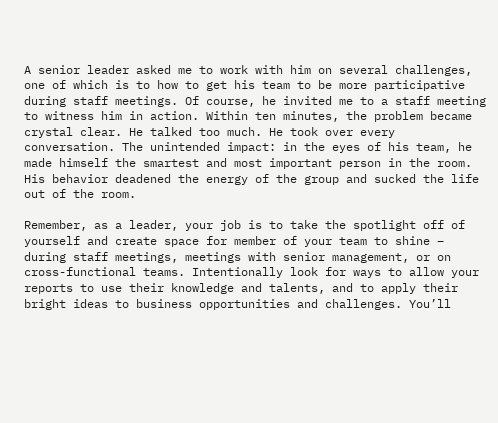A senior leader asked me to work with him on several challenges, one of which is to how to get his team to be more participative during staff meetings. Of course, he invited me to a staff meeting to witness him in action. Within ten minutes, the problem became crystal clear. He talked too much. He took over every conversation. The unintended impact: in the eyes of his team, he made himself the smartest and most important person in the room. His behavior deadened the energy of the group and sucked the life out of the room.

Remember, as a leader, your job is to take the spotlight off of yourself and create space for member of your team to shine – during staff meetings, meetings with senior management, or on cross-functional teams. Intentionally look for ways to allow your reports to use their knowledge and talents, and to apply their bright ideas to business opportunities and challenges. You’ll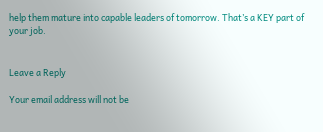help them mature into capable leaders of tomorrow. That’s a KEY part of your job.


Leave a Reply

Your email address will not be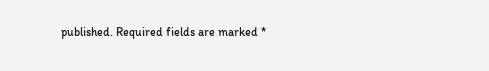published. Required fields are marked *